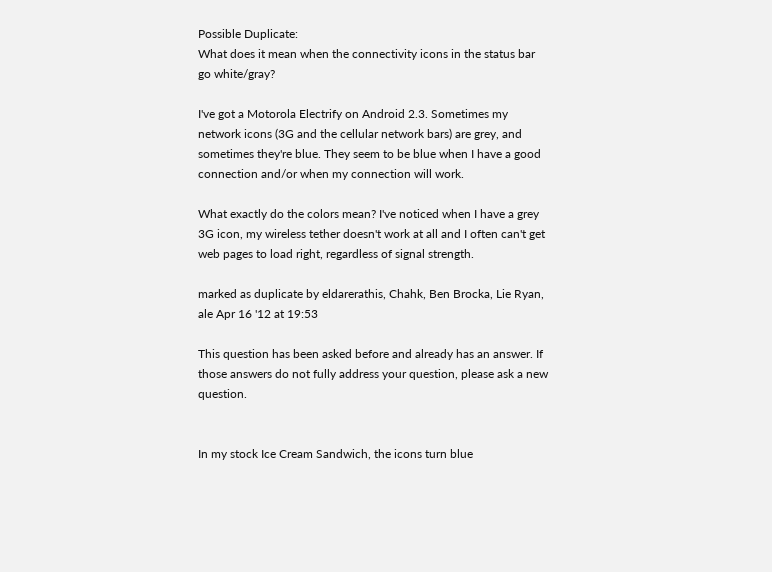Possible Duplicate:
What does it mean when the connectivity icons in the status bar go white/gray?

I've got a Motorola Electrify on Android 2.3. Sometimes my network icons (3G and the cellular network bars) are grey, and sometimes they're blue. They seem to be blue when I have a good connection and/or when my connection will work.

What exactly do the colors mean? I've noticed when I have a grey 3G icon, my wireless tether doesn't work at all and I often can't get web pages to load right, regardless of signal strength.

marked as duplicate by eldarerathis, Chahk, Ben Brocka, Lie Ryan, ale Apr 16 '12 at 19:53

This question has been asked before and already has an answer. If those answers do not fully address your question, please ask a new question.


In my stock Ice Cream Sandwich, the icons turn blue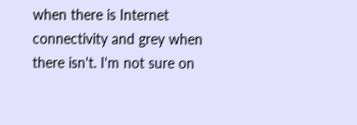when there is Internet connectivity and grey when there isn't. I'm not sure on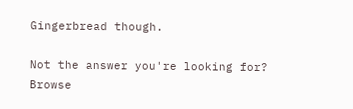Gingerbread though.

Not the answer you're looking for? Browse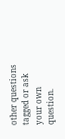other questions tagged or ask your own question.